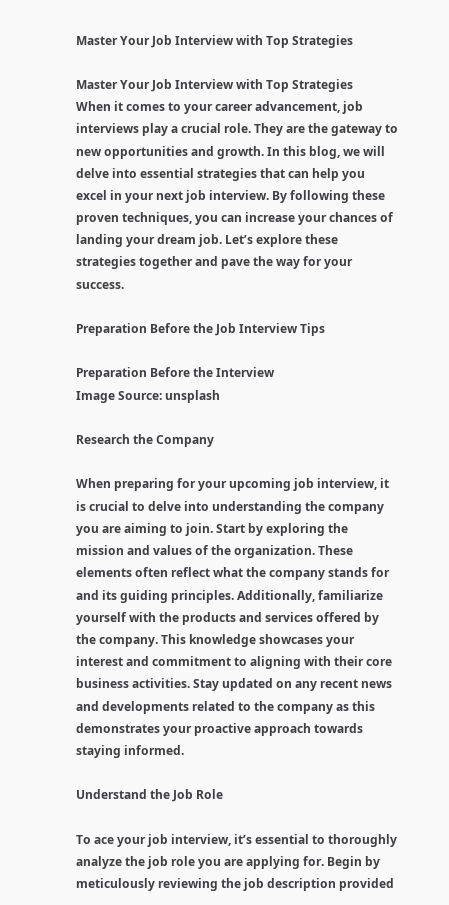Master Your Job Interview with Top Strategies

Master Your Job Interview with Top Strategies
When it comes to your career advancement, job interviews play a crucial role. They are the gateway to new opportunities and growth. In this blog, we will delve into essential strategies that can help you excel in your next job interview. By following these proven techniques, you can increase your chances of landing your dream job. Let’s explore these strategies together and pave the way for your success.

Preparation Before the Job Interview Tips

Preparation Before the Interview
Image Source: unsplash

Research the Company

When preparing for your upcoming job interview, it is crucial to delve into understanding the company you are aiming to join. Start by exploring the mission and values of the organization. These elements often reflect what the company stands for and its guiding principles. Additionally, familiarize yourself with the products and services offered by the company. This knowledge showcases your interest and commitment to aligning with their core business activities. Stay updated on any recent news and developments related to the company as this demonstrates your proactive approach towards staying informed.

Understand the Job Role

To ace your job interview, it’s essential to thoroughly analyze the job role you are applying for. Begin by meticulously reviewing the job description provided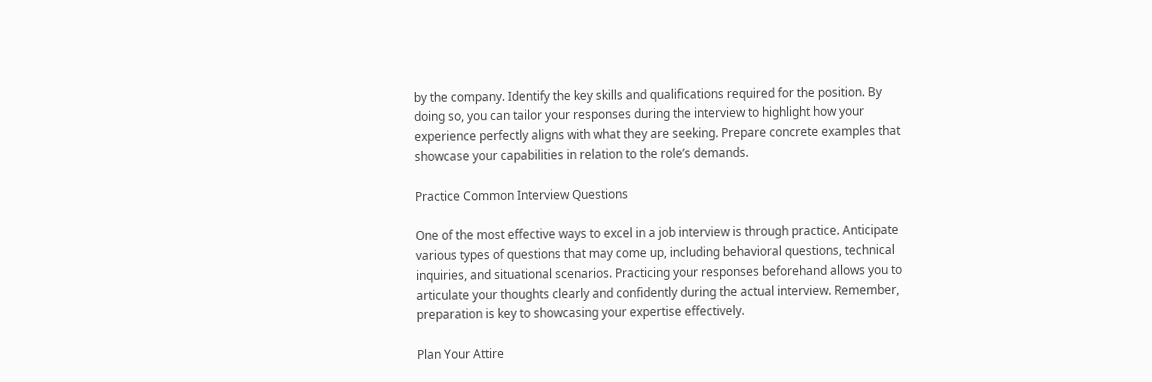by the company. Identify the key skills and qualifications required for the position. By doing so, you can tailor your responses during the interview to highlight how your experience perfectly aligns with what they are seeking. Prepare concrete examples that showcase your capabilities in relation to the role’s demands.

Practice Common Interview Questions

One of the most effective ways to excel in a job interview is through practice. Anticipate various types of questions that may come up, including behavioral questions, technical inquiries, and situational scenarios. Practicing your responses beforehand allows you to articulate your thoughts clearly and confidently during the actual interview. Remember, preparation is key to showcasing your expertise effectively.

Plan Your Attire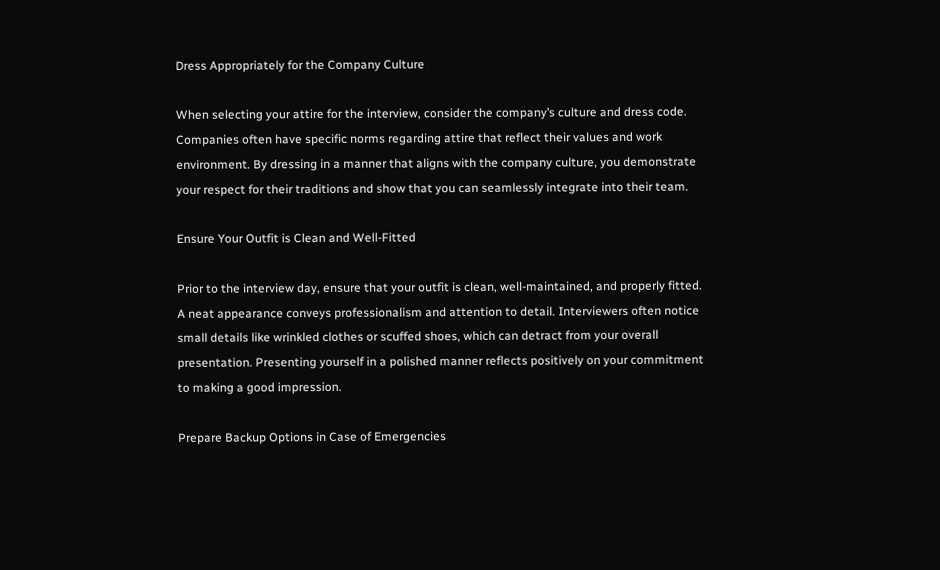Dress Appropriately for the Company Culture

When selecting your attire for the interview, consider the company’s culture and dress code. Companies often have specific norms regarding attire that reflect their values and work environment. By dressing in a manner that aligns with the company culture, you demonstrate your respect for their traditions and show that you can seamlessly integrate into their team.

Ensure Your Outfit is Clean and Well-Fitted

Prior to the interview day, ensure that your outfit is clean, well-maintained, and properly fitted. A neat appearance conveys professionalism and attention to detail. Interviewers often notice small details like wrinkled clothes or scuffed shoes, which can detract from your overall presentation. Presenting yourself in a polished manner reflects positively on your commitment to making a good impression.

Prepare Backup Options in Case of Emergencies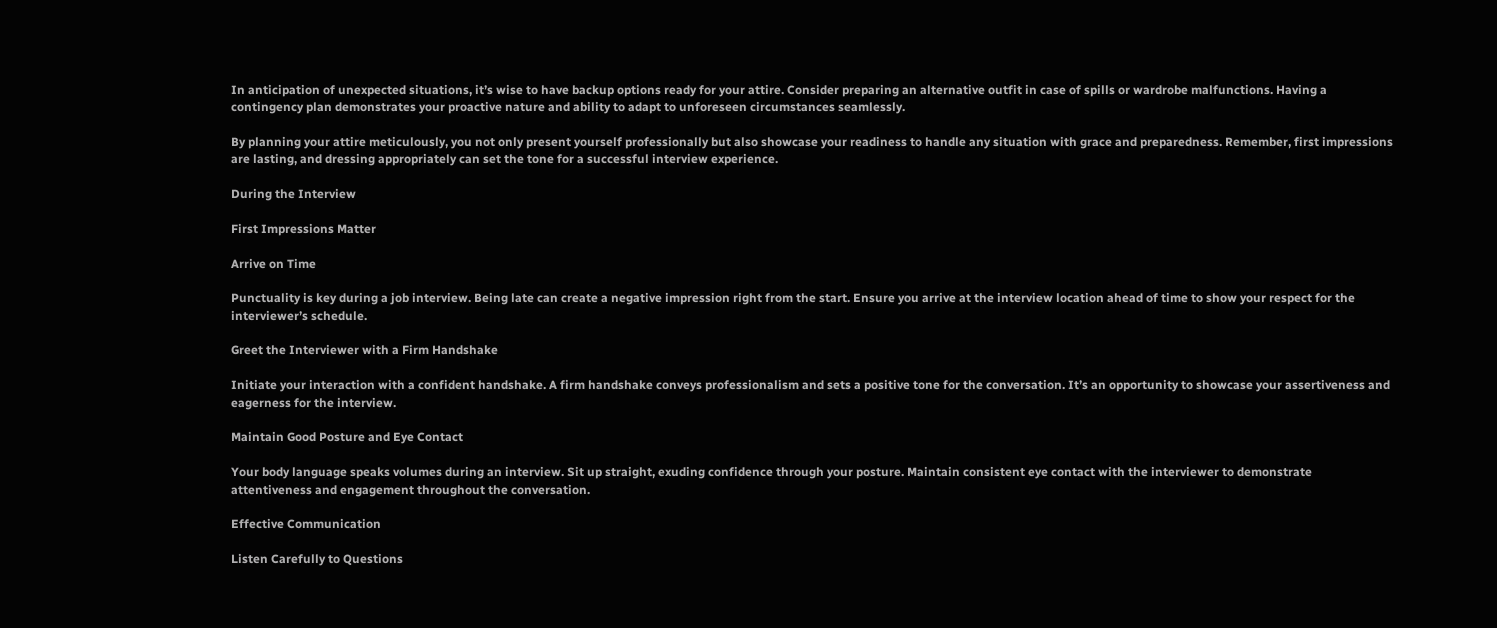In anticipation of unexpected situations, it’s wise to have backup options ready for your attire. Consider preparing an alternative outfit in case of spills or wardrobe malfunctions. Having a contingency plan demonstrates your proactive nature and ability to adapt to unforeseen circumstances seamlessly.

By planning your attire meticulously, you not only present yourself professionally but also showcase your readiness to handle any situation with grace and preparedness. Remember, first impressions are lasting, and dressing appropriately can set the tone for a successful interview experience.

During the Interview

First Impressions Matter

Arrive on Time

Punctuality is key during a job interview. Being late can create a negative impression right from the start. Ensure you arrive at the interview location ahead of time to show your respect for the interviewer’s schedule.

Greet the Interviewer with a Firm Handshake

Initiate your interaction with a confident handshake. A firm handshake conveys professionalism and sets a positive tone for the conversation. It’s an opportunity to showcase your assertiveness and eagerness for the interview.

Maintain Good Posture and Eye Contact

Your body language speaks volumes during an interview. Sit up straight, exuding confidence through your posture. Maintain consistent eye contact with the interviewer to demonstrate attentiveness and engagement throughout the conversation.

Effective Communication

Listen Carefully to Questions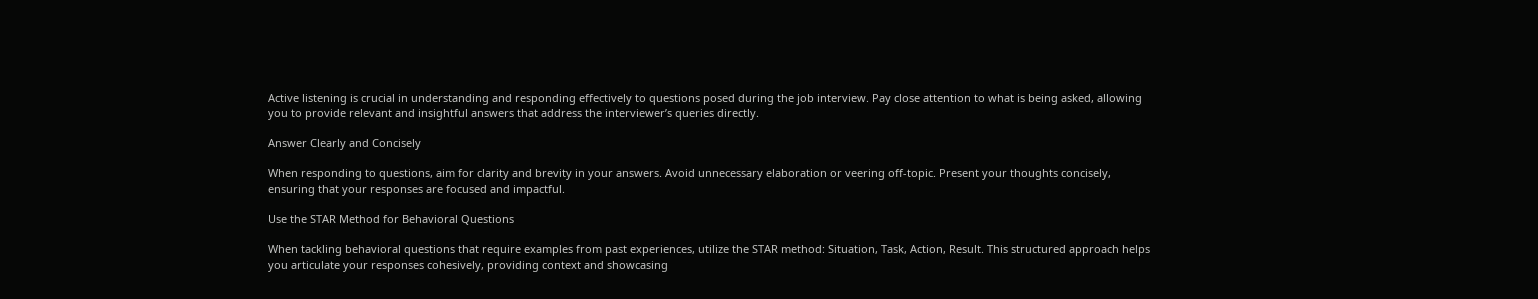Active listening is crucial in understanding and responding effectively to questions posed during the job interview. Pay close attention to what is being asked, allowing you to provide relevant and insightful answers that address the interviewer’s queries directly.

Answer Clearly and Concisely

When responding to questions, aim for clarity and brevity in your answers. Avoid unnecessary elaboration or veering off-topic. Present your thoughts concisely, ensuring that your responses are focused and impactful.

Use the STAR Method for Behavioral Questions

When tackling behavioral questions that require examples from past experiences, utilize the STAR method: Situation, Task, Action, Result. This structured approach helps you articulate your responses cohesively, providing context and showcasing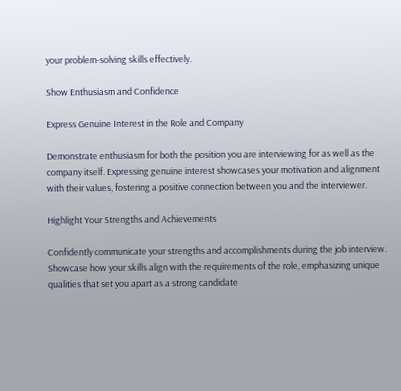your problem-solving skills effectively.

Show Enthusiasm and Confidence

Express Genuine Interest in the Role and Company

Demonstrate enthusiasm for both the position you are interviewing for as well as the company itself. Expressing genuine interest showcases your motivation and alignment with their values, fostering a positive connection between you and the interviewer.

Highlight Your Strengths and Achievements

Confidently communicate your strengths and accomplishments during the job interview. Showcase how your skills align with the requirements of the role, emphasizing unique qualities that set you apart as a strong candidate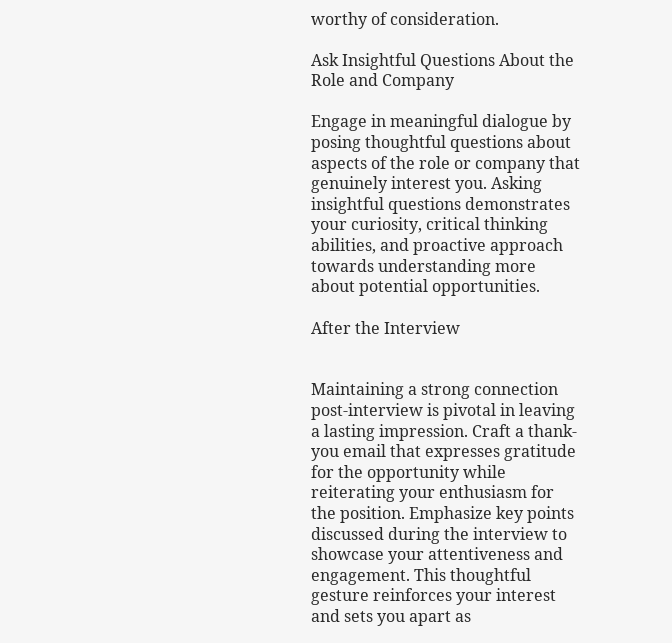worthy of consideration.

Ask Insightful Questions About the Role and Company

Engage in meaningful dialogue by posing thoughtful questions about aspects of the role or company that genuinely interest you. Asking insightful questions demonstrates your curiosity, critical thinking abilities, and proactive approach towards understanding more about potential opportunities.

After the Interview


Maintaining a strong connection post-interview is pivotal in leaving a lasting impression. Craft a thank-you email that expresses gratitude for the opportunity while reiterating your enthusiasm for the position. Emphasize key points discussed during the interview to showcase your attentiveness and engagement. This thoughtful gesture reinforces your interest and sets you apart as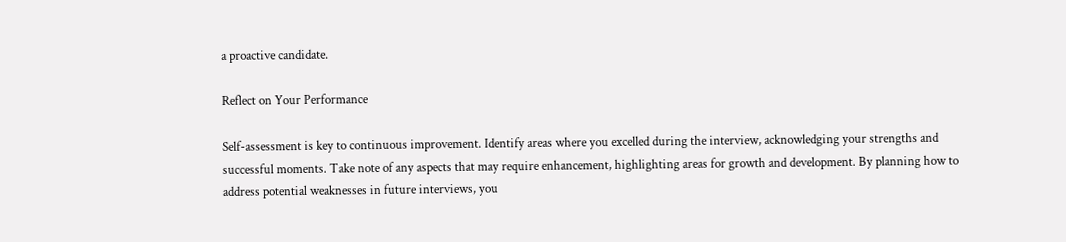a proactive candidate.

Reflect on Your Performance

Self-assessment is key to continuous improvement. Identify areas where you excelled during the interview, acknowledging your strengths and successful moments. Take note of any aspects that may require enhancement, highlighting areas for growth and development. By planning how to address potential weaknesses in future interviews, you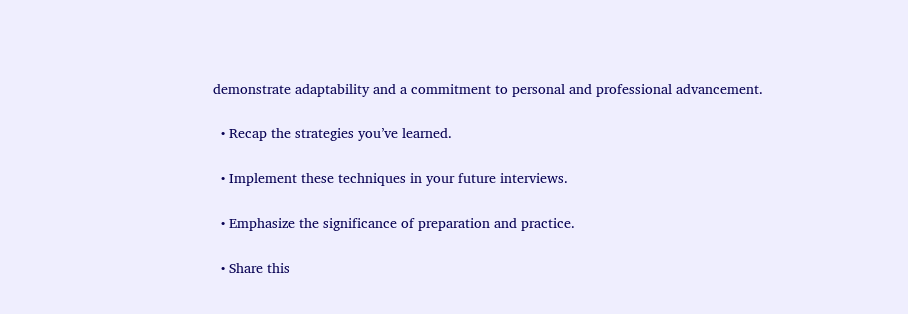demonstrate adaptability and a commitment to personal and professional advancement.

  • Recap the strategies you’ve learned.

  • Implement these techniques in your future interviews.

  • Emphasize the significance of preparation and practice.

  • Share this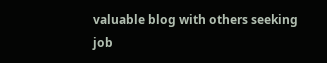valuable blog with others seeking job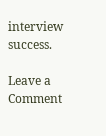interview success.

Leave a Comment